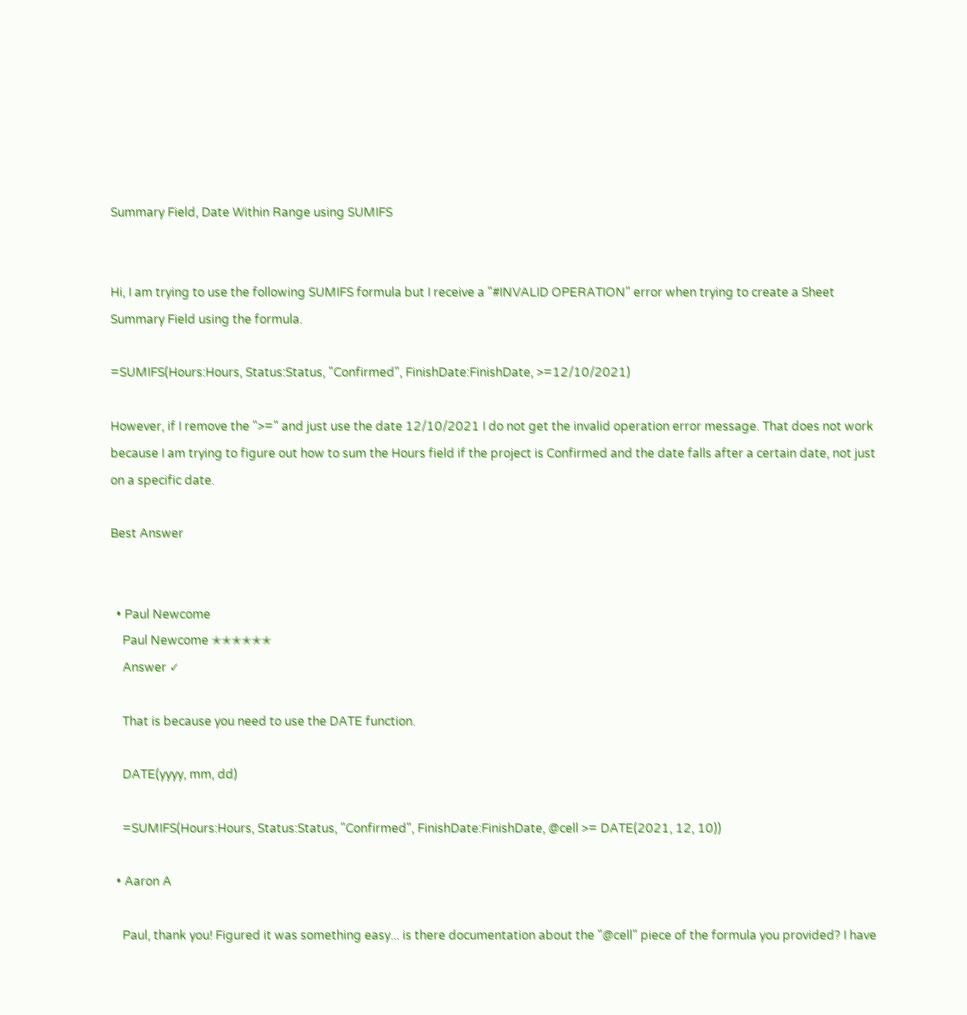Summary Field, Date Within Range using SUMIFS


Hi, I am trying to use the following SUMIFS formula but I receive a "#INVALID OPERATION" error when trying to create a Sheet Summary Field using the formula.

=SUMIFS(Hours:Hours, Status:Status, "Confirmed", FinishDate:FinishDate, >=12/10/2021)

However, if I remove the ">=" and just use the date 12/10/2021 I do not get the invalid operation error message. That does not work because I am trying to figure out how to sum the Hours field if the project is Confirmed and the date falls after a certain date, not just on a specific date.

Best Answer


  • Paul Newcome
    Paul Newcome ✭✭✭✭✭✭
    Answer ✓

    That is because you need to use the DATE function.

    DATE(yyyy, mm, dd)

    =SUMIFS(Hours:Hours, Status:Status, "Confirmed", FinishDate:FinishDate, @cell >= DATE(2021, 12, 10))

  • Aaron A

    Paul, thank you! Figured it was something easy... is there documentation about the "@cell" piece of the formula you provided? I have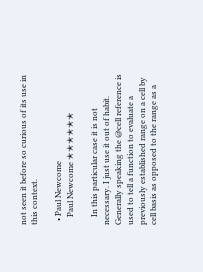not seen it before so curious of its use in this context.

  • Paul Newcome
    Paul Newcome ✭✭✭✭✭✭

    In this particular case it is not necessary. I just use it out of habit. Generally speaking the @cell reference is used to tell a function to evaluate a previously established range on a cell by cell basis as opposed to the range as a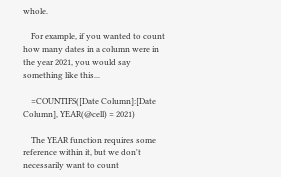whole.

    For example, if you wanted to count how many dates in a column were in the year 2021, you would say something like this...

    =COUNTIFS([Date Column]:[Date Column], YEAR(@cell) = 2021)

    The YEAR function requires some reference within it, but we don't necessarily want to count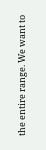the entire range. We want to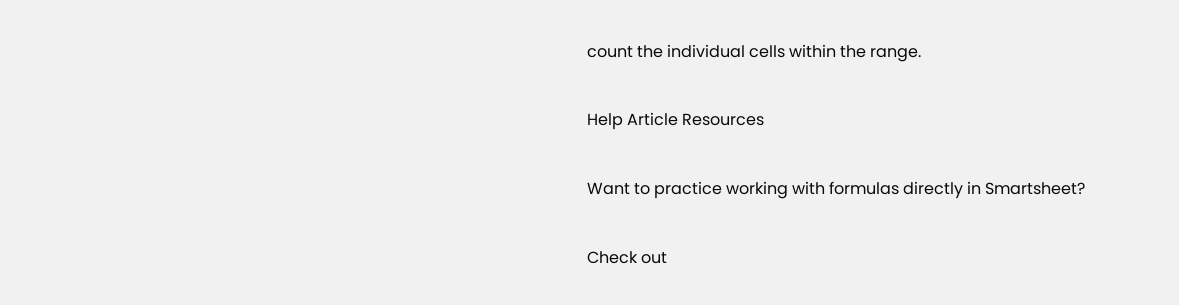count the individual cells within the range.

Help Article Resources

Want to practice working with formulas directly in Smartsheet?

Check out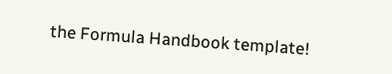the Formula Handbook template!